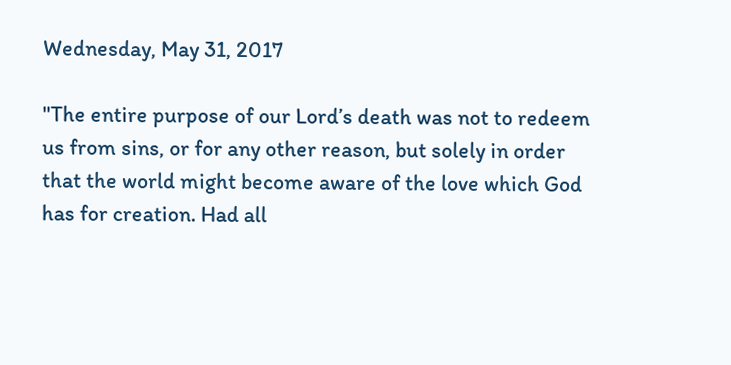Wednesday, May 31, 2017

"The entire purpose of our Lord’s death was not to redeem us from sins, or for any other reason, but solely in order that the world might become aware of the love which God has for creation. Had all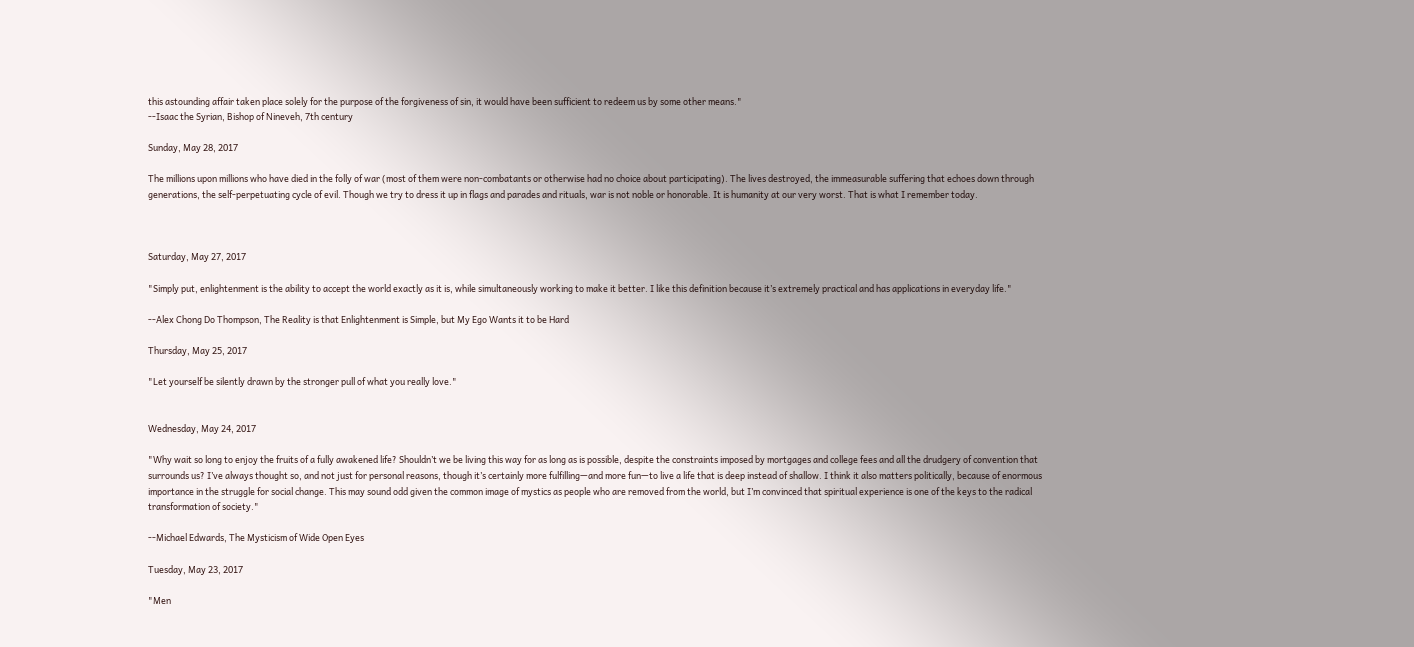this astounding affair taken place solely for the purpose of the forgiveness of sin, it would have been sufficient to redeem us by some other means."
--Isaac the Syrian, Bishop of Nineveh, 7th century

Sunday, May 28, 2017

The millions upon millions who have died in the folly of war (most of them were non-combatants or otherwise had no choice about participating). The lives destroyed, the immeasurable suffering that echoes down through generations, the self-perpetuating cycle of evil. Though we try to dress it up in flags and parades and rituals, war is not noble or honorable. It is humanity at our very worst. That is what I remember today.



Saturday, May 27, 2017

"Simply put, enlightenment is the ability to accept the world exactly as it is, while simultaneously working to make it better. I like this definition because it’s extremely practical and has applications in everyday life."

--Alex Chong Do Thompson, The Reality is that Enlightenment is Simple, but My Ego Wants it to be Hard

Thursday, May 25, 2017

"Let yourself be silently drawn by the stronger pull of what you really love."


Wednesday, May 24, 2017

"Why wait so long to enjoy the fruits of a fully awakened life? Shouldn’t we be living this way for as long as is possible, despite the constraints imposed by mortgages and college fees and all the drudgery of convention that surrounds us? I’ve always thought so, and not just for personal reasons, though it’s certainly more fulfilling—and more fun—to live a life that is deep instead of shallow. I think it also matters politically, because of enormous importance in the struggle for social change. This may sound odd given the common image of mystics as people who are removed from the world, but I’m convinced that spiritual experience is one of the keys to the radical transformation of society."

--Michael Edwards, The Mysticism of Wide Open Eyes

Tuesday, May 23, 2017

"Men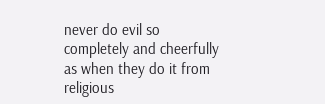never do evil so completely and cheerfully as when they do it from religious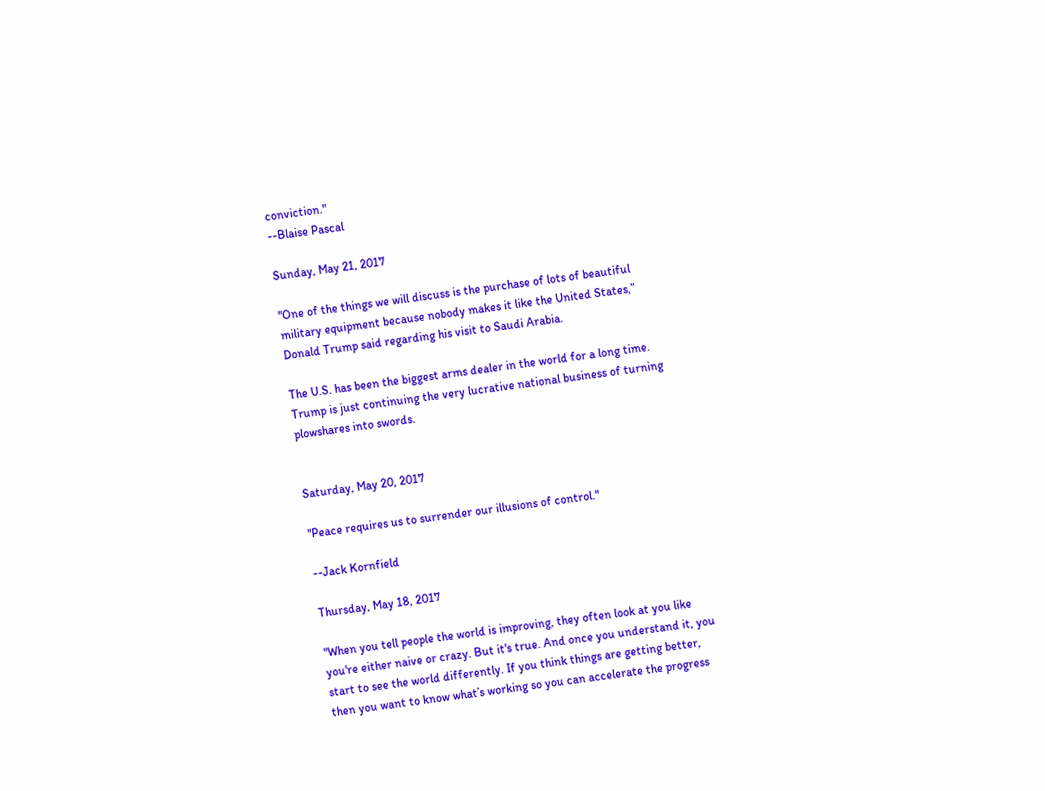conviction."
--Blaise Pascal

Sunday, May 21, 2017

"One of the things we will discuss is the purchase of lots of beautiful military equipment because nobody makes it like the United States,” Donald Trump said regarding his visit to Saudi Arabia.

The U.S. has been the biggest arms dealer in the world for a long time. Trump is just continuing the very lucrative national business of turning plowshares into swords.


Saturday, May 20, 2017

"Peace requires us to surrender our illusions of control."

--Jack Kornfield

Thursday, May 18, 2017

"When you tell people the world is improving, they often look at you like you're either naive or crazy. But it's true. And once you understand it, you start to see the world differently. If you think things are getting better, then you want to know what’s working so you can accelerate the progress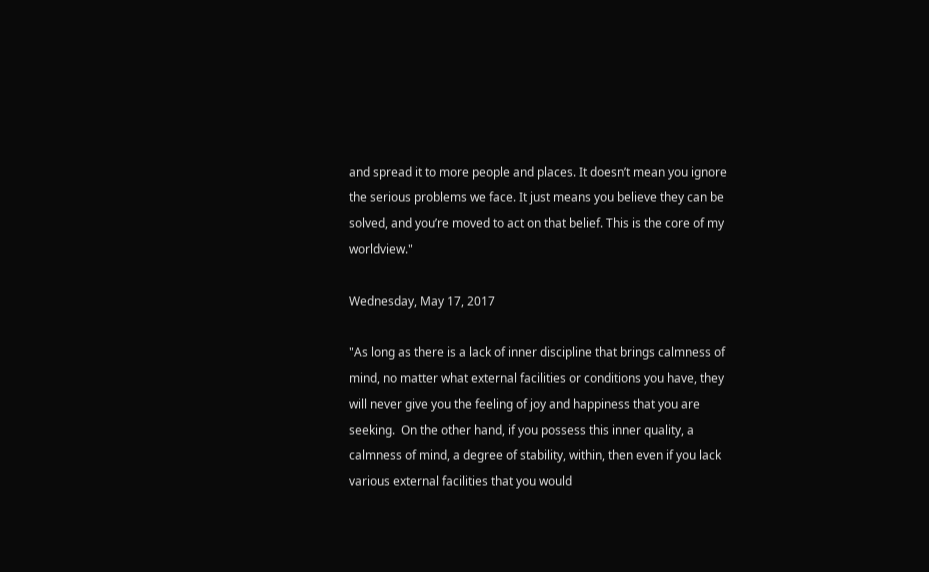and spread it to more people and places. It doesn’t mean you ignore the serious problems we face. It just means you believe they can be solved, and you’re moved to act on that belief. This is the core of my worldview."

Wednesday, May 17, 2017

"As long as there is a lack of inner discipline that brings calmness of mind, no matter what external facilities or conditions you have, they will never give you the feeling of joy and happiness that you are seeking.  On the other hand, if you possess this inner quality, a calmness of mind, a degree of stability, within, then even if you lack various external facilities that you would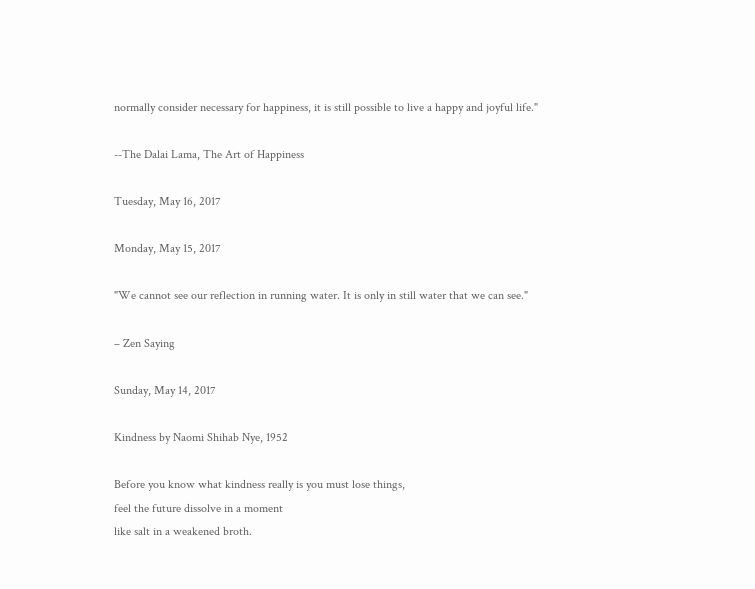normally consider necessary for happiness, it is still possible to live a happy and joyful life."

--The Dalai Lama, The Art of Happiness

Tuesday, May 16, 2017

Monday, May 15, 2017

"We cannot see our reflection in running water. It is only in still water that we can see."

– Zen Saying

Sunday, May 14, 2017

Kindness by Naomi Shihab Nye, 1952

Before you know what kindness really is you must lose things,
feel the future dissolve in a moment
like salt in a weakened broth.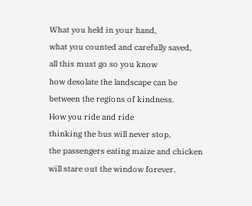What you held in your hand,
what you counted and carefully saved,
all this must go so you know
how desolate the landscape can be
between the regions of kindness.
How you ride and ride
thinking the bus will never stop,
the passengers eating maize and chicken
will stare out the window forever.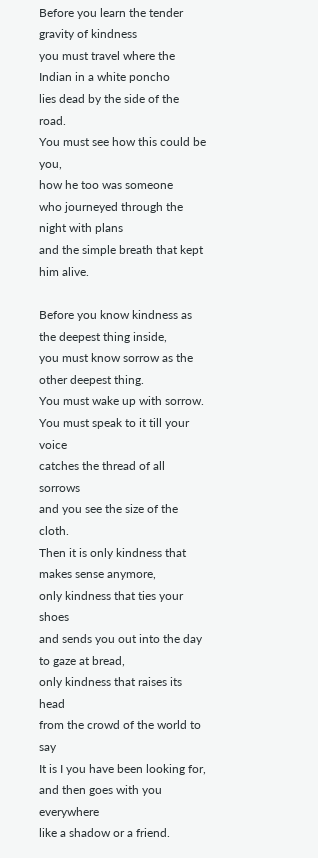Before you learn the tender gravity of kindness
you must travel where the Indian in a white poncho
lies dead by the side of the road.
You must see how this could be you,
how he too was someone
who journeyed through the night with plans
and the simple breath that kept him alive.

Before you know kindness as the deepest thing inside,
you must know sorrow as the other deepest thing.
You must wake up with sorrow.
You must speak to it till your voice
catches the thread of all sorrows
and you see the size of the cloth.
Then it is only kindness that makes sense anymore,
only kindness that ties your shoes
and sends you out into the day to gaze at bread,
only kindness that raises its head
from the crowd of the world to say
It is I you have been looking for,
and then goes with you everywhere
like a shadow or a friend.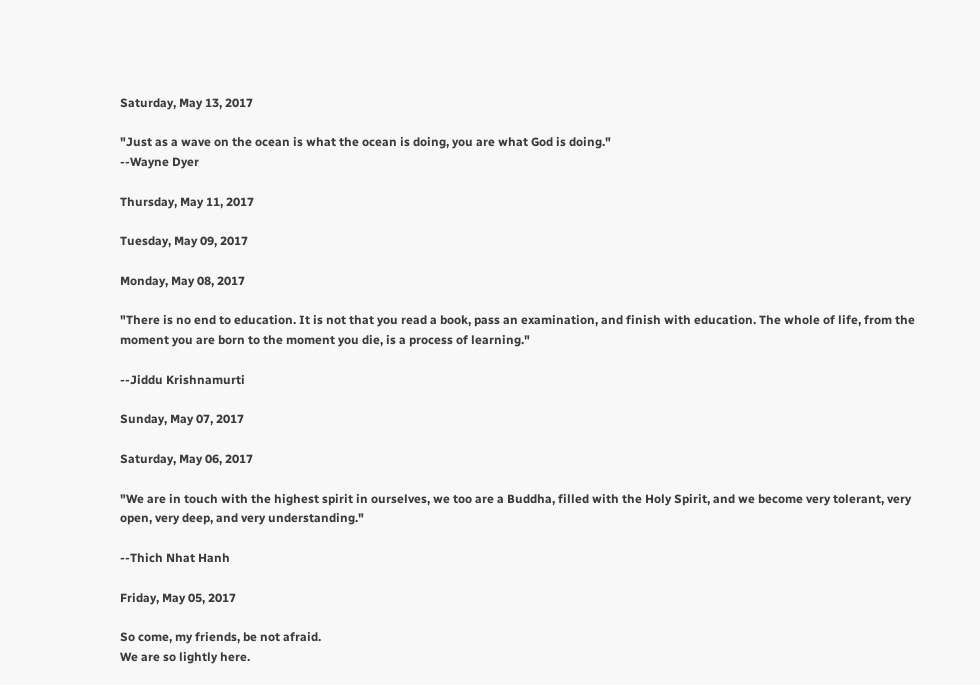Saturday, May 13, 2017

"Just as a wave on the ocean is what the ocean is doing, you are what God is doing."
--Wayne Dyer

Thursday, May 11, 2017

Tuesday, May 09, 2017

Monday, May 08, 2017

"There is no end to education. It is not that you read a book, pass an examination, and finish with education. The whole of life, from the moment you are born to the moment you die, is a process of learning."

--Jiddu Krishnamurti

Sunday, May 07, 2017

Saturday, May 06, 2017

"We are in touch with the highest spirit in ourselves, we too are a Buddha, filled with the Holy Spirit, and we become very tolerant, very open, very deep, and very understanding."

--Thich Nhat Hanh

Friday, May 05, 2017

So come, my friends, be not afraid.
We are so lightly here.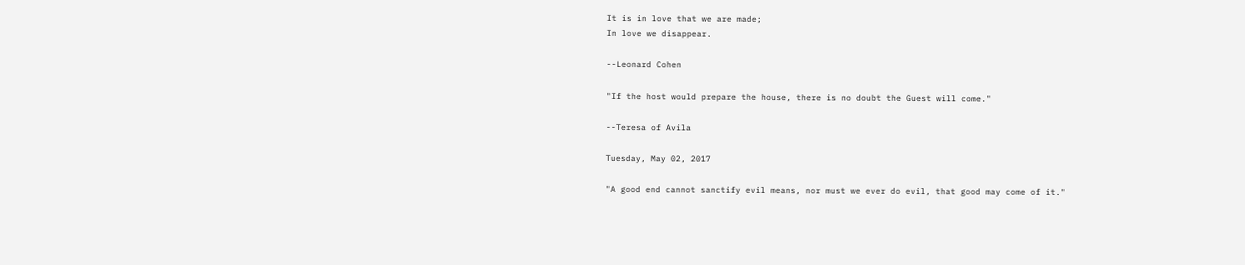It is in love that we are made;
In love we disappear.

--Leonard Cohen

"If the host would prepare the house, there is no doubt the Guest will come."

--Teresa of Avila

Tuesday, May 02, 2017

"A good end cannot sanctify evil means, nor must we ever do evil, that good may come of it."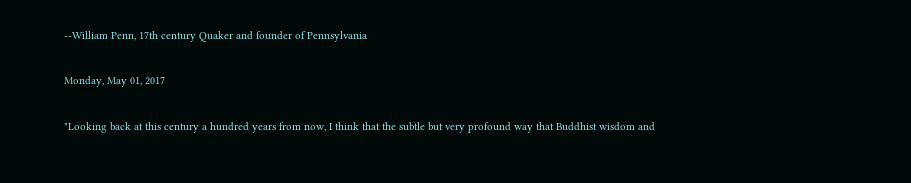--William Penn, 17th century Quaker and founder of Pennsylvania

Monday, May 01, 2017

"Looking back at this century a hundred years from now, I think that the subtle but very profound way that Buddhist wisdom and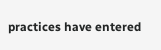practices have entered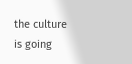the culture is going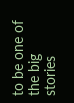to be one of the big stories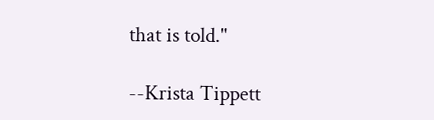that is told."

--Krista Tippett